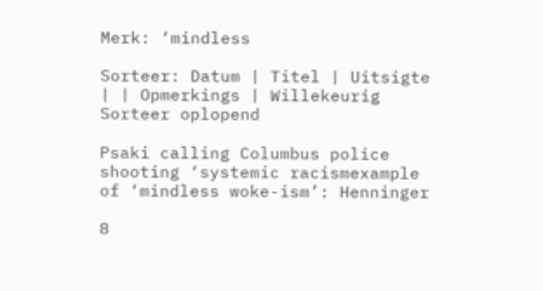Merk: ‘mindless

Sorteer: Datum | Titel | Uitsigte | | Opmerkings | Willekeurig Sorteer oplopend

Psaki calling Columbus police shooting ‘systemic racismexample of ‘mindless woke-ism’: Henninger

8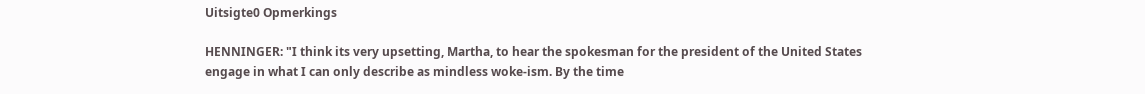Uitsigte0 Opmerkings

HENNINGER: "I think its very upsetting, Martha, to hear the spokesman for the president of the United States engage in what I can only describe as mindless woke-ism. By the time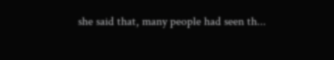she said that, many people had seen th...